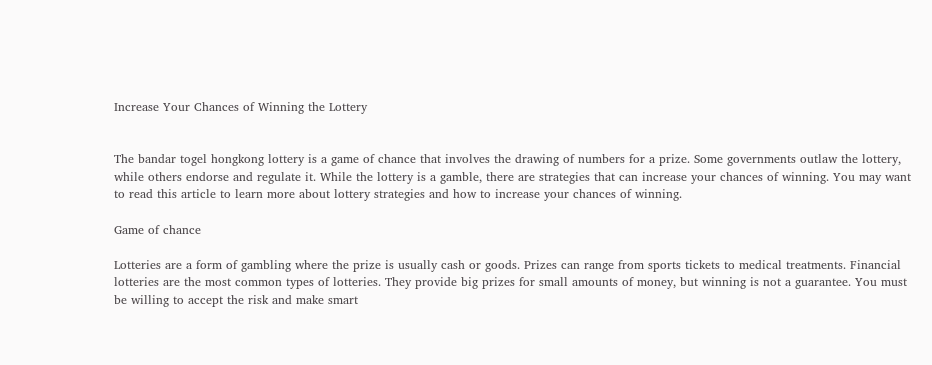Increase Your Chances of Winning the Lottery


The bandar togel hongkong lottery is a game of chance that involves the drawing of numbers for a prize. Some governments outlaw the lottery, while others endorse and regulate it. While the lottery is a gamble, there are strategies that can increase your chances of winning. You may want to read this article to learn more about lottery strategies and how to increase your chances of winning.

Game of chance

Lotteries are a form of gambling where the prize is usually cash or goods. Prizes can range from sports tickets to medical treatments. Financial lotteries are the most common types of lotteries. They provide big prizes for small amounts of money, but winning is not a guarantee. You must be willing to accept the risk and make smart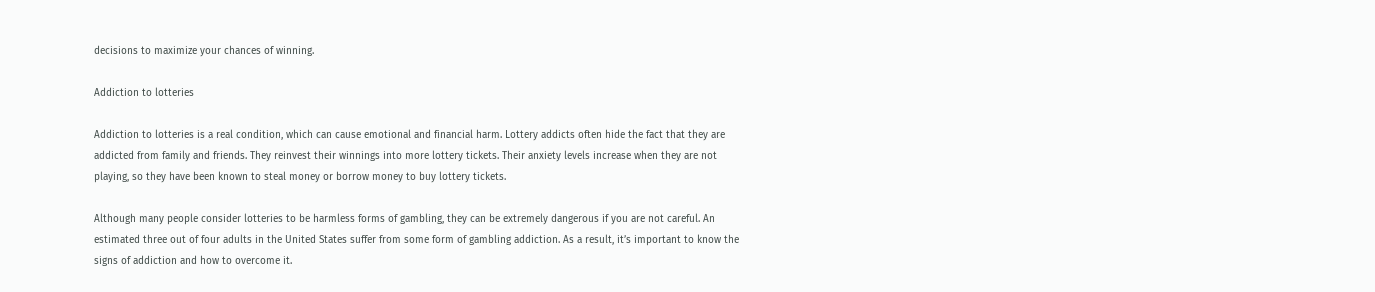decisions to maximize your chances of winning.

Addiction to lotteries

Addiction to lotteries is a real condition, which can cause emotional and financial harm. Lottery addicts often hide the fact that they are addicted from family and friends. They reinvest their winnings into more lottery tickets. Their anxiety levels increase when they are not playing, so they have been known to steal money or borrow money to buy lottery tickets.

Although many people consider lotteries to be harmless forms of gambling, they can be extremely dangerous if you are not careful. An estimated three out of four adults in the United States suffer from some form of gambling addiction. As a result, it’s important to know the signs of addiction and how to overcome it.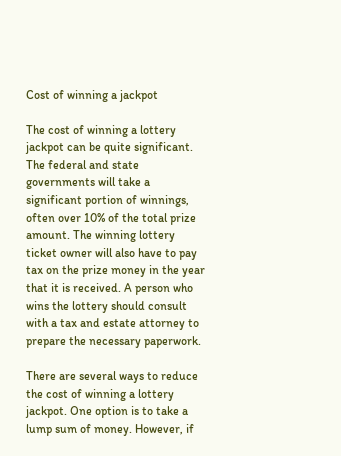Cost of winning a jackpot

The cost of winning a lottery jackpot can be quite significant. The federal and state governments will take a significant portion of winnings, often over 10% of the total prize amount. The winning lottery ticket owner will also have to pay tax on the prize money in the year that it is received. A person who wins the lottery should consult with a tax and estate attorney to prepare the necessary paperwork.

There are several ways to reduce the cost of winning a lottery jackpot. One option is to take a lump sum of money. However, if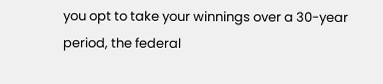you opt to take your winnings over a 30-year period, the federal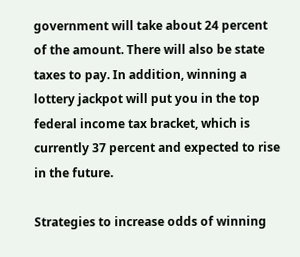government will take about 24 percent of the amount. There will also be state taxes to pay. In addition, winning a lottery jackpot will put you in the top federal income tax bracket, which is currently 37 percent and expected to rise in the future.

Strategies to increase odds of winning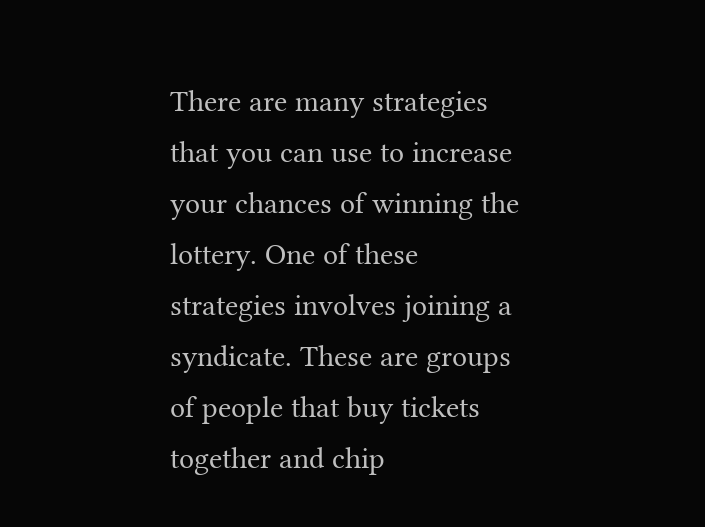There are many strategies that you can use to increase your chances of winning the lottery. One of these strategies involves joining a syndicate. These are groups of people that buy tickets together and chip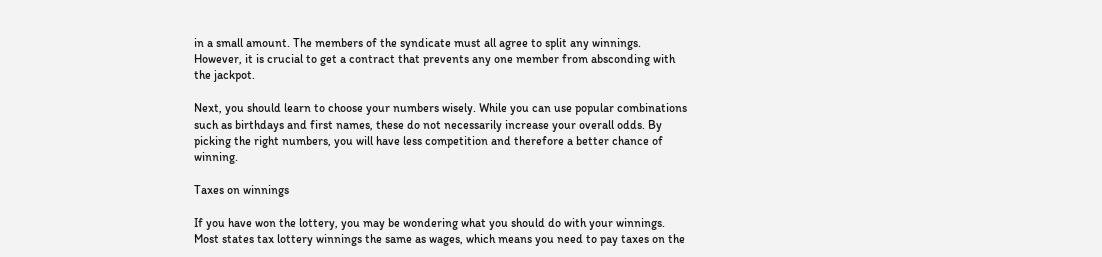in a small amount. The members of the syndicate must all agree to split any winnings. However, it is crucial to get a contract that prevents any one member from absconding with the jackpot.

Next, you should learn to choose your numbers wisely. While you can use popular combinations such as birthdays and first names, these do not necessarily increase your overall odds. By picking the right numbers, you will have less competition and therefore a better chance of winning.

Taxes on winnings

If you have won the lottery, you may be wondering what you should do with your winnings. Most states tax lottery winnings the same as wages, which means you need to pay taxes on the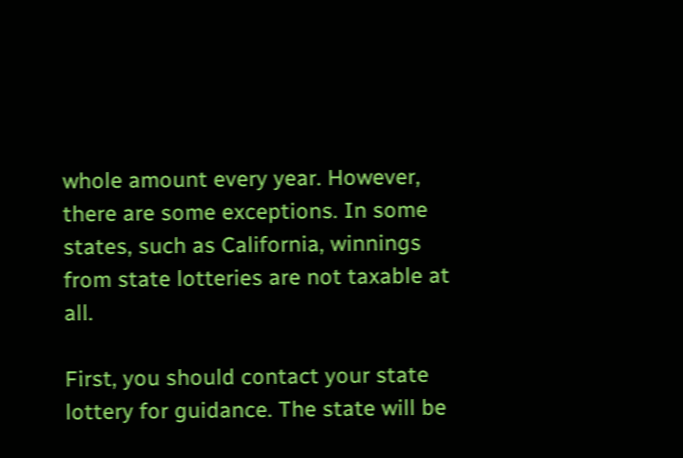whole amount every year. However, there are some exceptions. In some states, such as California, winnings from state lotteries are not taxable at all.

First, you should contact your state lottery for guidance. The state will be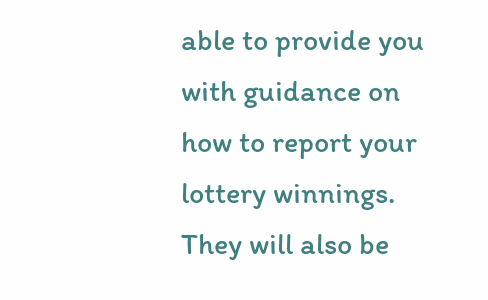able to provide you with guidance on how to report your lottery winnings. They will also be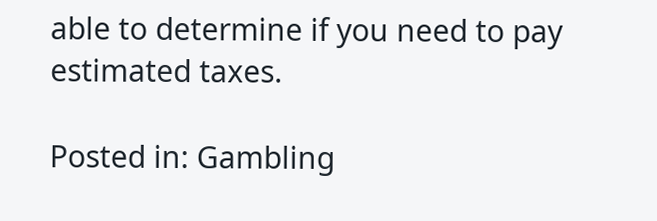able to determine if you need to pay estimated taxes.

Posted in: Gambling